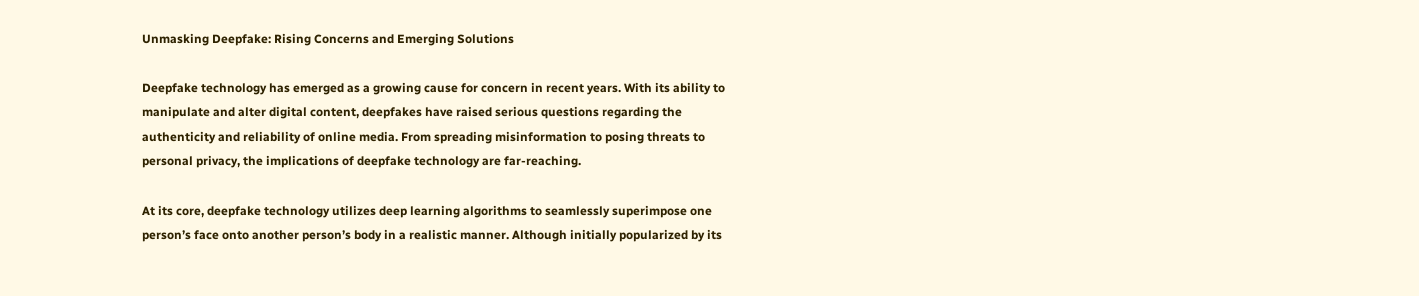Unmasking Deepfake: Rising Concerns and Emerging Solutions

Deepfake technology has emerged as a growing cause for concern in recent years. With its ability to manipulate and alter digital content, deepfakes have raised serious questions regarding the authenticity and reliability of online media. From spreading misinformation to posing threats to personal privacy, the implications of deepfake technology are far-reaching.

At its core, deepfake technology utilizes deep learning algorithms to seamlessly superimpose one person’s face onto another person’s body in a realistic manner. Although initially popularized by its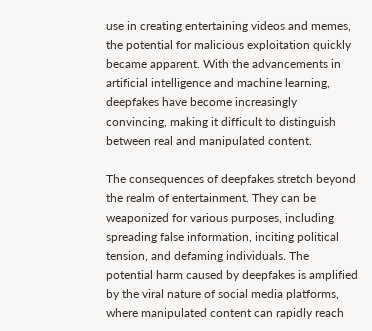use in creating entertaining videos and memes, the potential for malicious exploitation quickly became apparent. With the advancements in artificial intelligence and machine learning, deepfakes have become increasingly convincing, making it difficult to distinguish between real and manipulated content.

The consequences of deepfakes stretch beyond the realm of entertainment. They can be weaponized for various purposes, including spreading false information, inciting political tension, and defaming individuals. The potential harm caused by deepfakes is amplified by the viral nature of social media platforms, where manipulated content can rapidly reach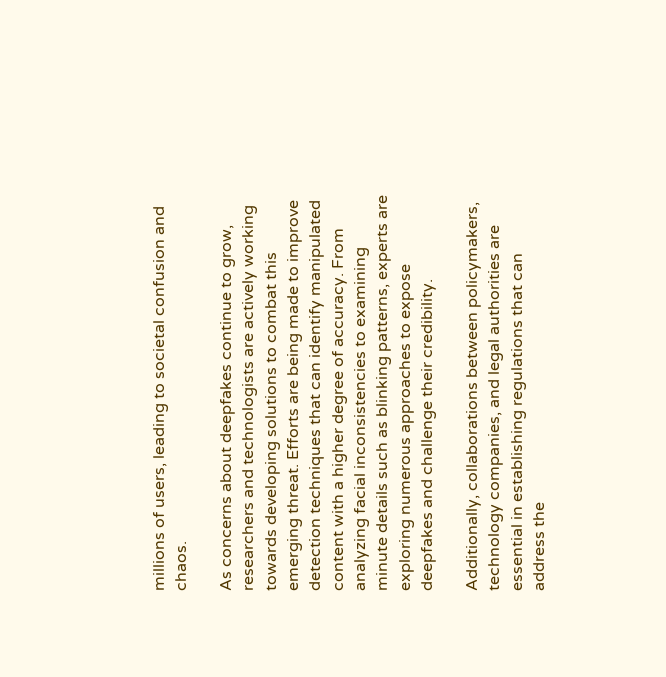millions of users, leading to societal confusion and chaos.

As concerns about deepfakes continue to grow, researchers and technologists are actively working towards developing solutions to combat this emerging threat. Efforts are being made to improve detection techniques that can identify manipulated content with a higher degree of accuracy. From analyzing facial inconsistencies to examining minute details such as blinking patterns, experts are exploring numerous approaches to expose deepfakes and challenge their credibility.

Additionally, collaborations between policymakers, technology companies, and legal authorities are essential in establishing regulations that can address the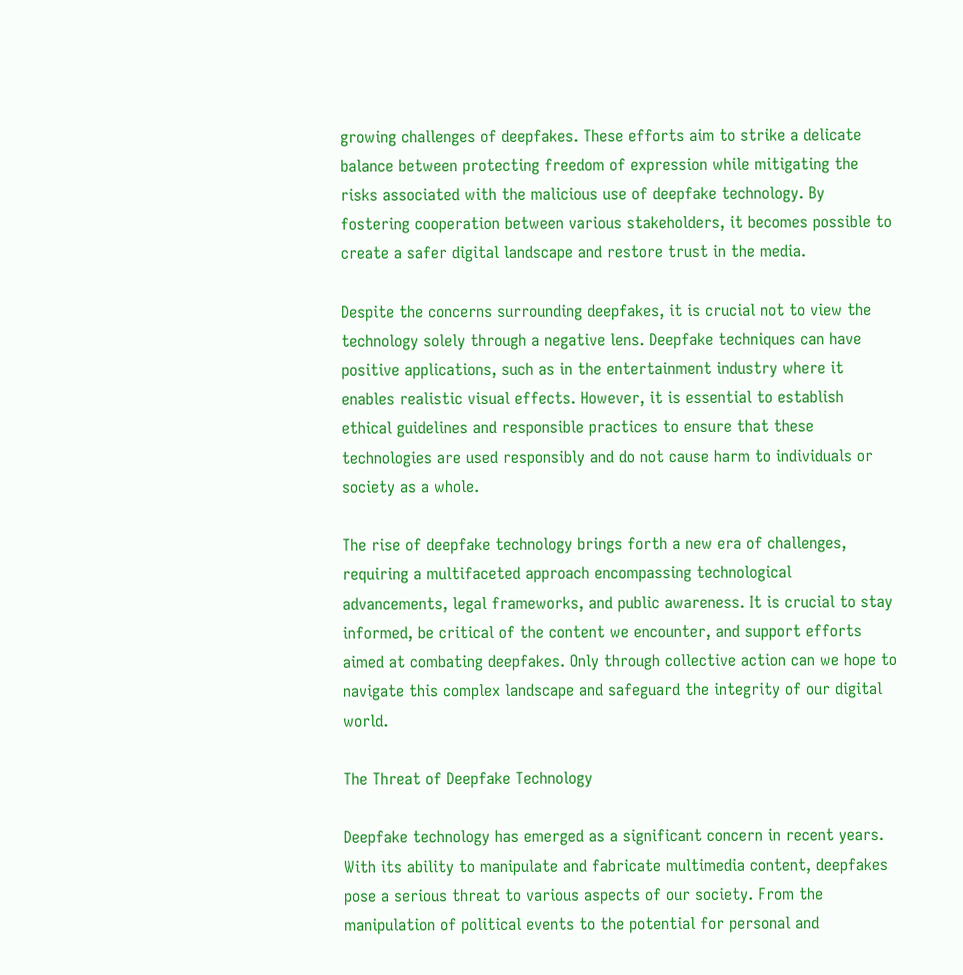growing challenges of deepfakes. These efforts aim to strike a delicate balance between protecting freedom of expression while mitigating the risks associated with the malicious use of deepfake technology. By fostering cooperation between various stakeholders, it becomes possible to create a safer digital landscape and restore trust in the media.

Despite the concerns surrounding deepfakes, it is crucial not to view the technology solely through a negative lens. Deepfake techniques can have positive applications, such as in the entertainment industry where it enables realistic visual effects. However, it is essential to establish ethical guidelines and responsible practices to ensure that these technologies are used responsibly and do not cause harm to individuals or society as a whole.

The rise of deepfake technology brings forth a new era of challenges, requiring a multifaceted approach encompassing technological advancements, legal frameworks, and public awareness. It is crucial to stay informed, be critical of the content we encounter, and support efforts aimed at combating deepfakes. Only through collective action can we hope to navigate this complex landscape and safeguard the integrity of our digital world.

The Threat of Deepfake Technology

Deepfake technology has emerged as a significant concern in recent years. With its ability to manipulate and fabricate multimedia content, deepfakes pose a serious threat to various aspects of our society. From the manipulation of political events to the potential for personal and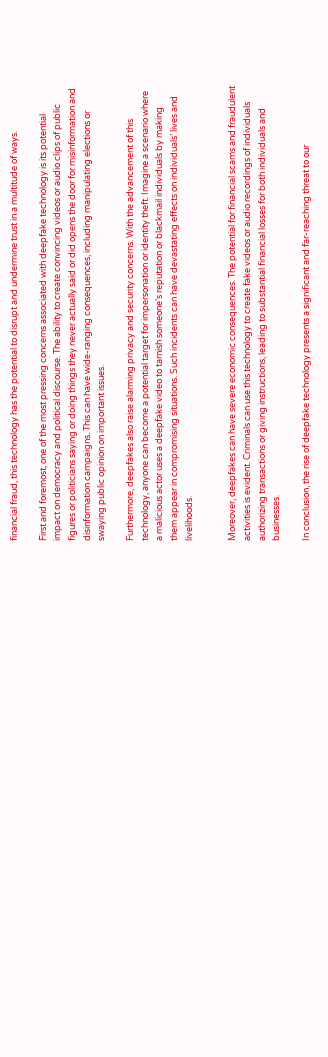financial fraud, this technology has the potential to disrupt and undermine trust in a multitude of ways.

First and foremost, one of the most pressing concerns associated with deepfake technology is its potential impact on democracy and political discourse. The ability to create convincing videos or audio clips of public figures or politicians saying or doing things they never actually said or did opens the door for misinformation and disinformation campaigns. This can have wide-ranging consequences, including manipulating elections or swaying public opinion on important issues.

Furthermore, deepfakes also raise alarming privacy and security concerns. With the advancement of this technology, anyone can become a potential target for impersonation or identity theft. Imagine a scenario where a malicious actor uses a deepfake video to tarnish someone’s reputation or blackmail individuals by making them appear in compromising situations. Such incidents can have devastating effects on individuals’ lives and livelihoods.


Moreover, deepfakes can have severe economic consequences. The potential for financial scams and fraudulent activities is evident. Criminals can use this technology to create fake videos or audio recordings of individuals authorizing transactions or giving instructions, leading to substantial financial losses for both individuals and businesses.

In conclusion, the rise of deepfake technology presents a significant and far-reaching threat to our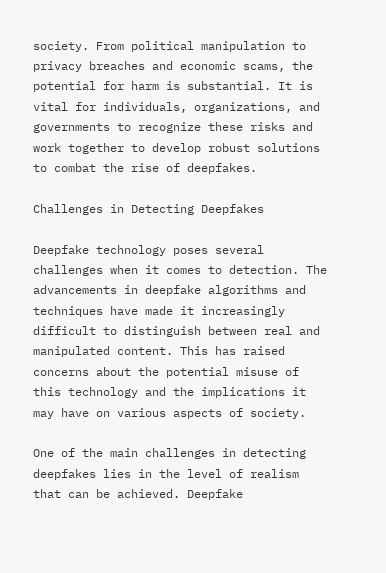society. From political manipulation to privacy breaches and economic scams, the potential for harm is substantial. It is vital for individuals, organizations, and governments to recognize these risks and work together to develop robust solutions to combat the rise of deepfakes.

Challenges in Detecting Deepfakes

Deepfake technology poses several challenges when it comes to detection. The advancements in deepfake algorithms and techniques have made it increasingly difficult to distinguish between real and manipulated content. This has raised concerns about the potential misuse of this technology and the implications it may have on various aspects of society.

One of the main challenges in detecting deepfakes lies in the level of realism that can be achieved. Deepfake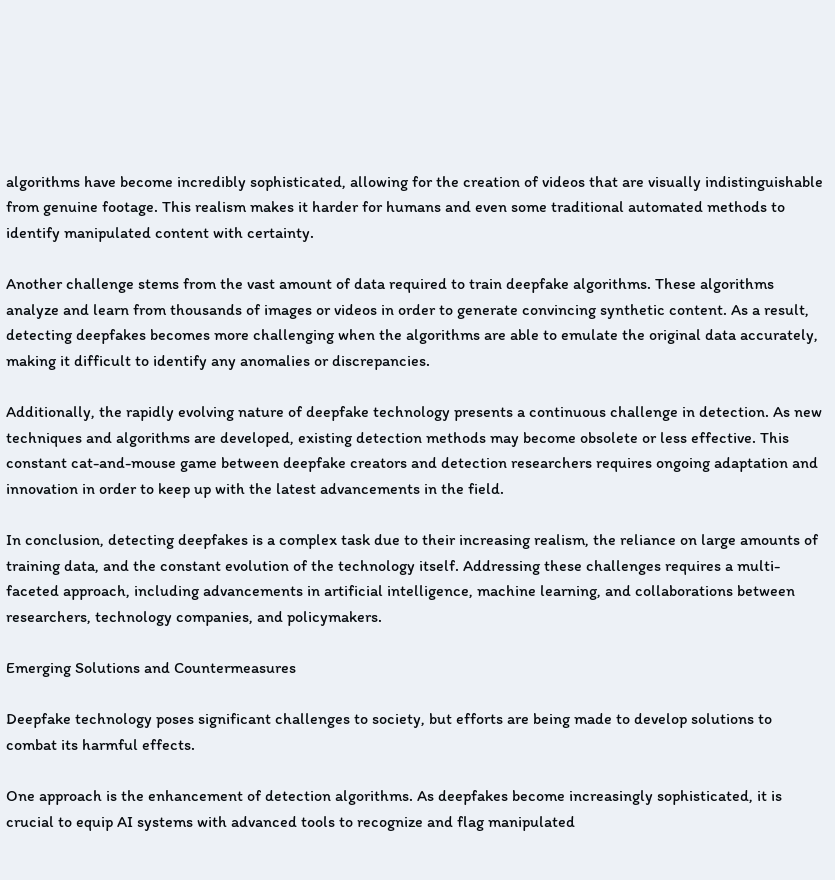algorithms have become incredibly sophisticated, allowing for the creation of videos that are visually indistinguishable from genuine footage. This realism makes it harder for humans and even some traditional automated methods to identify manipulated content with certainty.

Another challenge stems from the vast amount of data required to train deepfake algorithms. These algorithms analyze and learn from thousands of images or videos in order to generate convincing synthetic content. As a result, detecting deepfakes becomes more challenging when the algorithms are able to emulate the original data accurately, making it difficult to identify any anomalies or discrepancies.

Additionally, the rapidly evolving nature of deepfake technology presents a continuous challenge in detection. As new techniques and algorithms are developed, existing detection methods may become obsolete or less effective. This constant cat-and-mouse game between deepfake creators and detection researchers requires ongoing adaptation and innovation in order to keep up with the latest advancements in the field.

In conclusion, detecting deepfakes is a complex task due to their increasing realism, the reliance on large amounts of training data, and the constant evolution of the technology itself. Addressing these challenges requires a multi-faceted approach, including advancements in artificial intelligence, machine learning, and collaborations between researchers, technology companies, and policymakers.

Emerging Solutions and Countermeasures

Deepfake technology poses significant challenges to society, but efforts are being made to develop solutions to combat its harmful effects.

One approach is the enhancement of detection algorithms. As deepfakes become increasingly sophisticated, it is crucial to equip AI systems with advanced tools to recognize and flag manipulated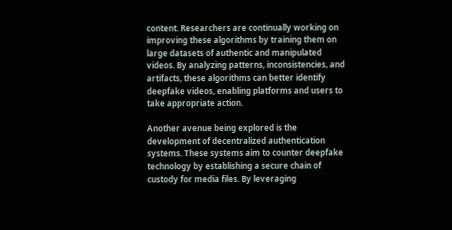content. Researchers are continually working on improving these algorithms by training them on large datasets of authentic and manipulated videos. By analyzing patterns, inconsistencies, and artifacts, these algorithms can better identify deepfake videos, enabling platforms and users to take appropriate action.

Another avenue being explored is the development of decentralized authentication systems. These systems aim to counter deepfake technology by establishing a secure chain of custody for media files. By leveraging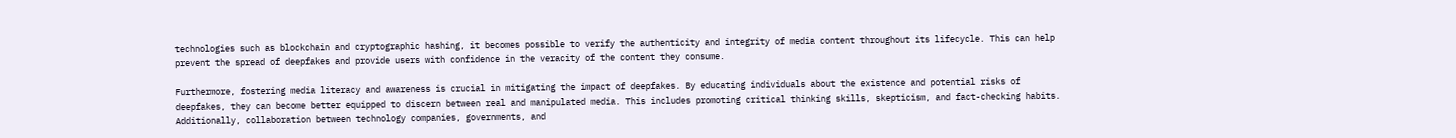technologies such as blockchain and cryptographic hashing, it becomes possible to verify the authenticity and integrity of media content throughout its lifecycle. This can help prevent the spread of deepfakes and provide users with confidence in the veracity of the content they consume.

Furthermore, fostering media literacy and awareness is crucial in mitigating the impact of deepfakes. By educating individuals about the existence and potential risks of deepfakes, they can become better equipped to discern between real and manipulated media. This includes promoting critical thinking skills, skepticism, and fact-checking habits. Additionally, collaboration between technology companies, governments, and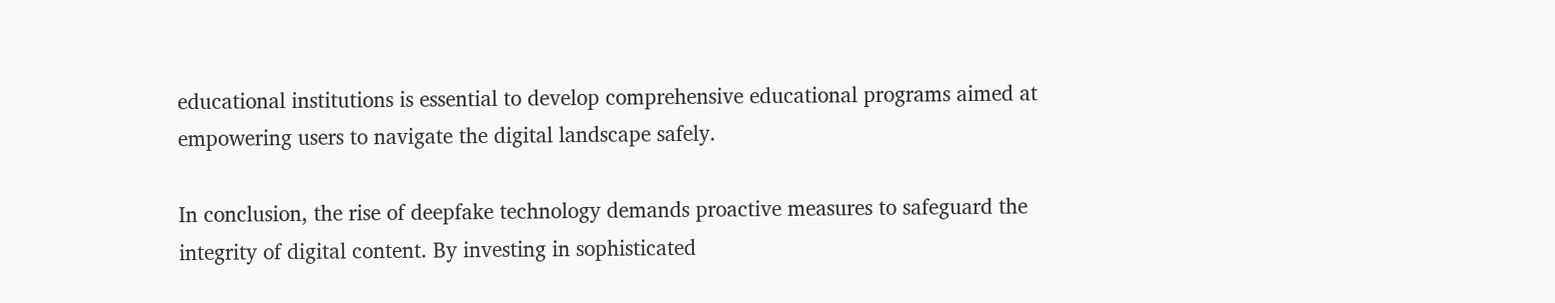educational institutions is essential to develop comprehensive educational programs aimed at empowering users to navigate the digital landscape safely.

In conclusion, the rise of deepfake technology demands proactive measures to safeguard the integrity of digital content. By investing in sophisticated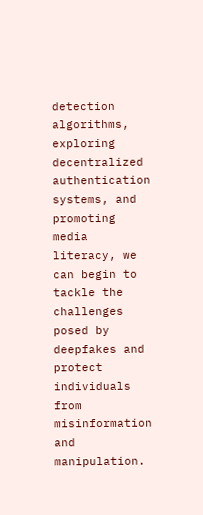detection algorithms, exploring decentralized authentication systems, and promoting media literacy, we can begin to tackle the challenges posed by deepfakes and protect individuals from misinformation and manipulation.